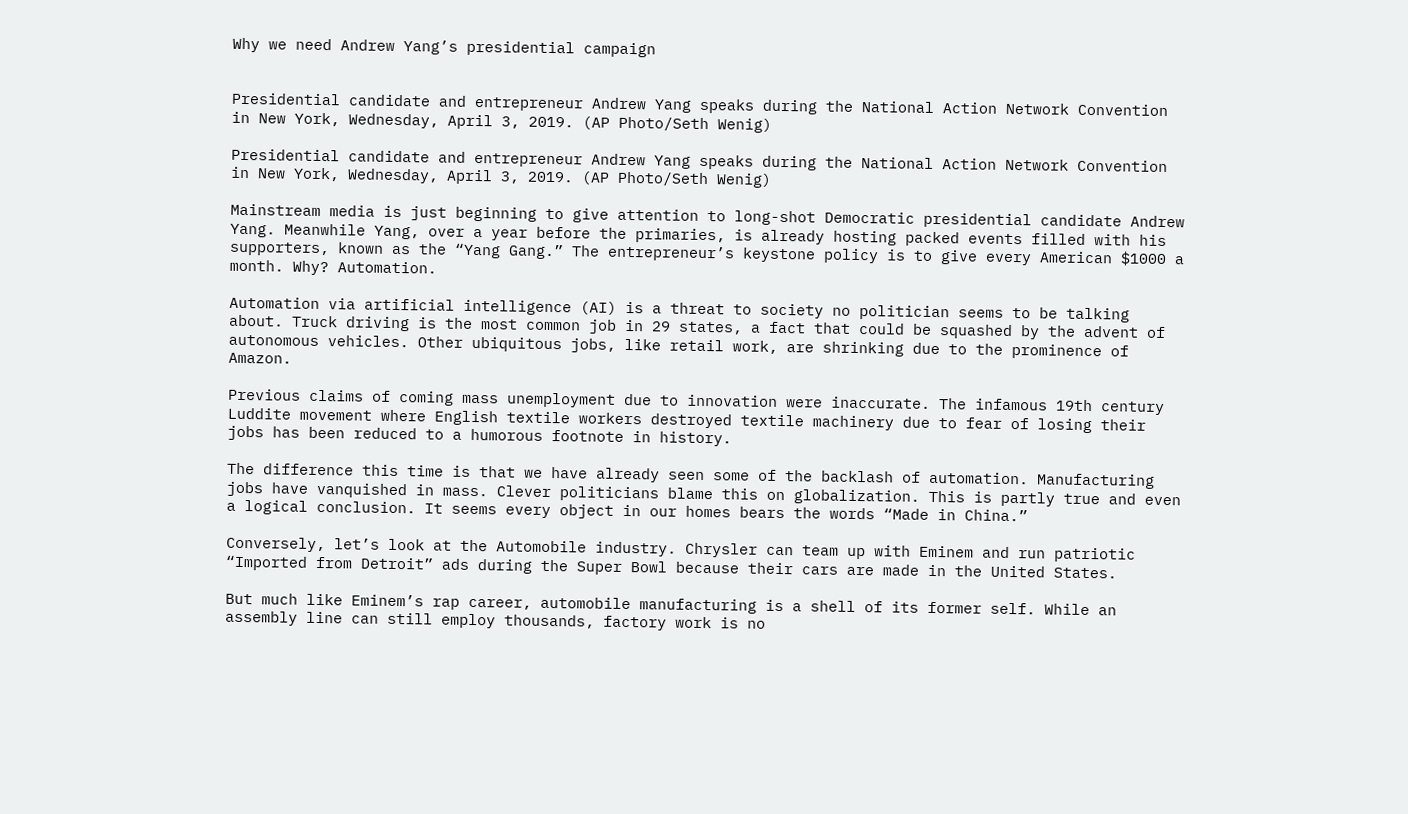Why we need Andrew Yang’s presidential campaign


Presidential candidate and entrepreneur Andrew Yang speaks during the National Action Network Convention in New York, Wednesday, April 3, 2019. (AP Photo/Seth Wenig)

Presidential candidate and entrepreneur Andrew Yang speaks during the National Action Network Convention in New York, Wednesday, April 3, 2019. (AP Photo/Seth Wenig)

Mainstream media is just beginning to give attention to long-shot Democratic presidential candidate Andrew Yang. Meanwhile Yang, over a year before the primaries, is already hosting packed events filled with his supporters, known as the “Yang Gang.” The entrepreneur’s keystone policy is to give every American $1000 a month. Why? Automation.

Automation via artificial intelligence (AI) is a threat to society no politician seems to be talking about. Truck driving is the most common job in 29 states, a fact that could be squashed by the advent of autonomous vehicles. Other ubiquitous jobs, like retail work, are shrinking due to the prominence of Amazon.

Previous claims of coming mass unemployment due to innovation were inaccurate. The infamous 19th century Luddite movement where English textile workers destroyed textile machinery due to fear of losing their jobs has been reduced to a humorous footnote in history.

The difference this time is that we have already seen some of the backlash of automation. Manufacturing jobs have vanquished in mass. Clever politicians blame this on globalization. This is partly true and even a logical conclusion. It seems every object in our homes bears the words “Made in China.”

Conversely, let’s look at the Automobile industry. Chrysler can team up with Eminem and run patriotic “Imported from Detroit” ads during the Super Bowl because their cars are made in the United States.

But much like Eminem’s rap career, automobile manufacturing is a shell of its former self. While an assembly line can still employ thousands, factory work is no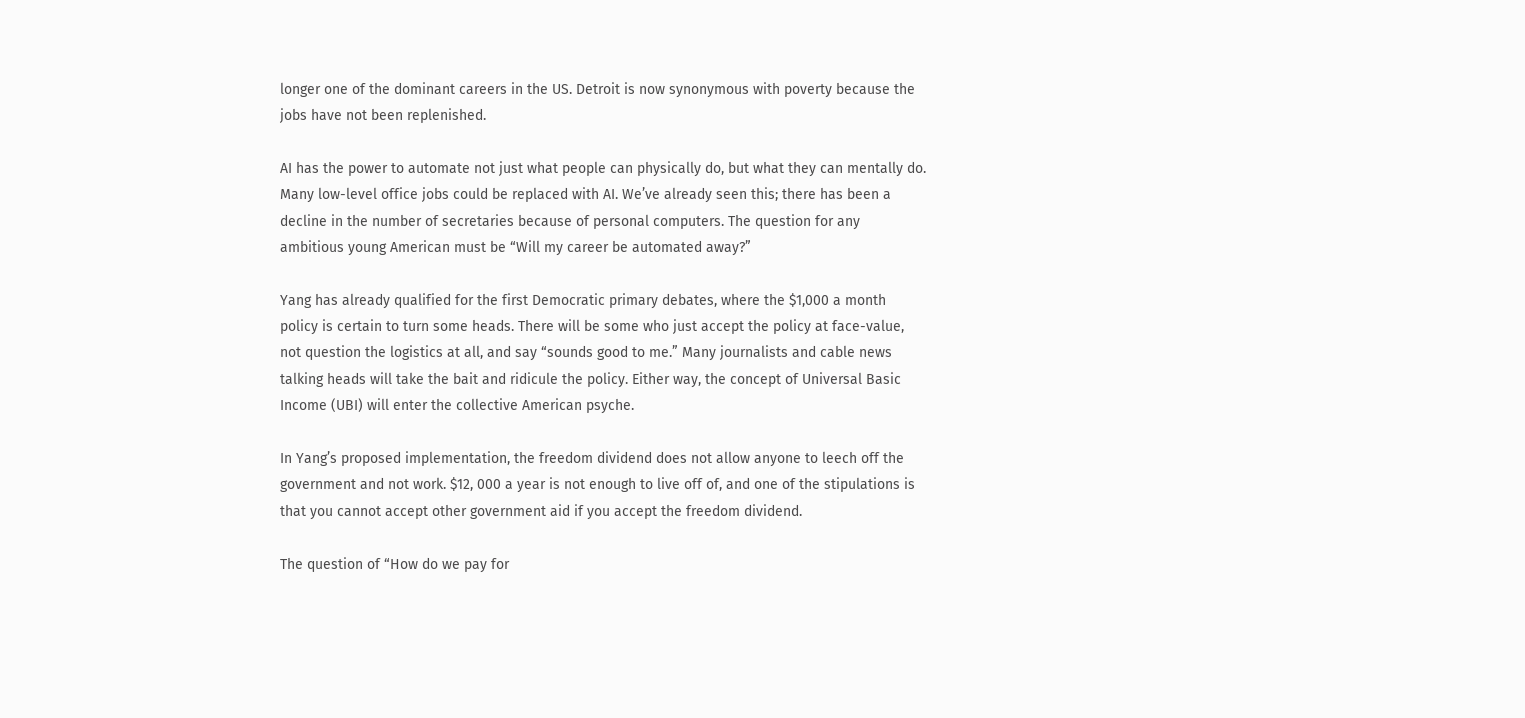longer one of the dominant careers in the US. Detroit is now synonymous with poverty because the jobs have not been replenished.

AI has the power to automate not just what people can physically do, but what they can mentally do. Many low-level office jobs could be replaced with AI. We’ve already seen this; there has been a decline in the number of secretaries because of personal computers. The question for any ambitious young American must be “Will my career be automated away?”

Yang has already qualified for the first Democratic primary debates, where the $1,000 a month policy is certain to turn some heads. There will be some who just accept the policy at face-value, not question the logistics at all, and say “sounds good to me.” Many journalists and cable news talking heads will take the bait and ridicule the policy. Either way, the concept of Universal Basic Income (UBI) will enter the collective American psyche.

In Yang’s proposed implementation, the freedom dividend does not allow anyone to leech off the government and not work. $12, 000 a year is not enough to live off of, and one of the stipulations is that you cannot accept other government aid if you accept the freedom dividend.

The question of “How do we pay for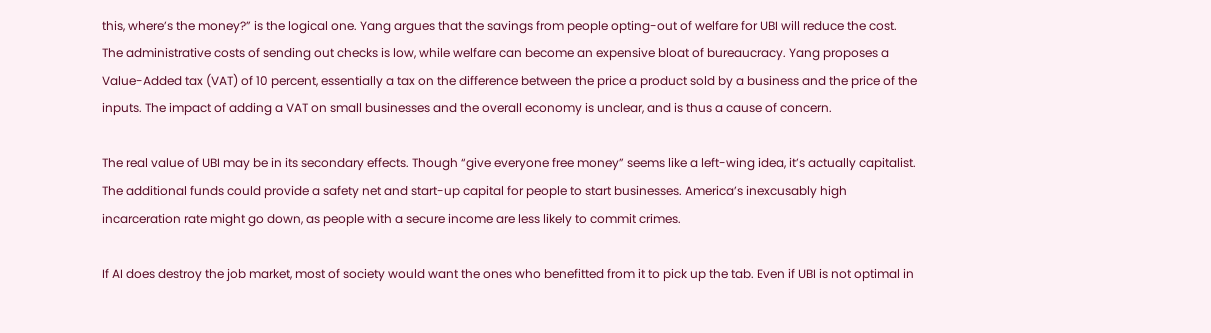this, where’s the money?” is the logical one. Yang argues that the savings from people opting-out of welfare for UBI will reduce the cost. The administrative costs of sending out checks is low, while welfare can become an expensive bloat of bureaucracy. Yang proposes a Value-Added tax (VAT) of 10 percent, essentially a tax on the difference between the price a product sold by a business and the price of the inputs. The impact of adding a VAT on small businesses and the overall economy is unclear, and is thus a cause of concern.

The real value of UBI may be in its secondary effects. Though “give everyone free money” seems like a left-wing idea, it’s actually capitalist. The additional funds could provide a safety net and start-up capital for people to start businesses. America’s inexcusably high incarceration rate might go down, as people with a secure income are less likely to commit crimes.

If AI does destroy the job market, most of society would want the ones who benefitted from it to pick up the tab. Even if UBI is not optimal in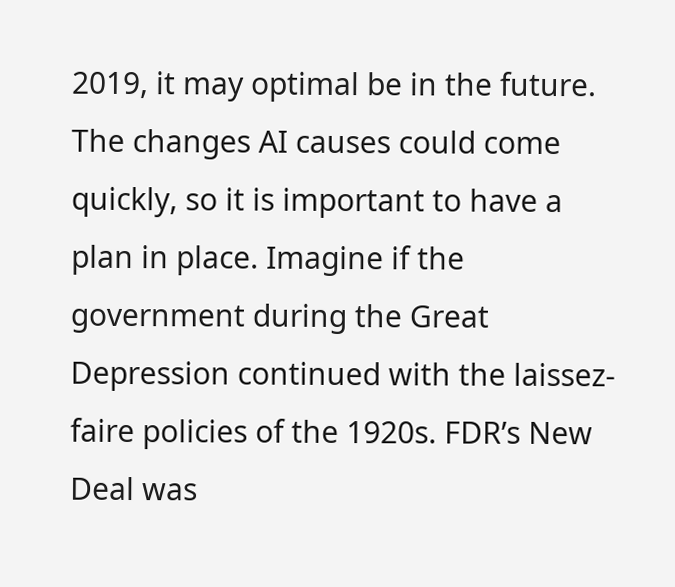2019, it may optimal be in the future. The changes AI causes could come quickly, so it is important to have a plan in place. Imagine if the government during the Great Depression continued with the laissez-faire policies of the 1920s. FDR’s New Deal was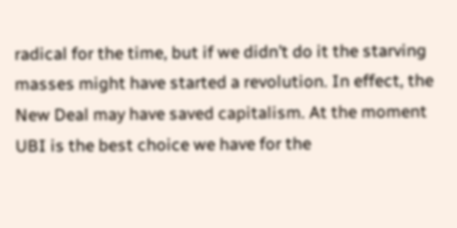radical for the time, but if we didn’t do it the starving masses might have started a revolution. In effect, the New Deal may have saved capitalism. At the moment UBI is the best choice we have for the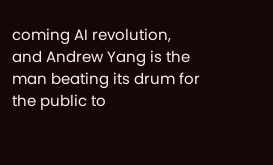coming AI revolution, and Andrew Yang is the man beating its drum for the public to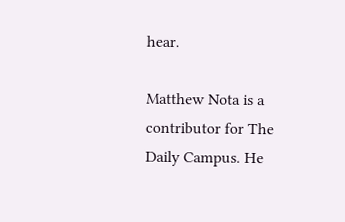hear.

Matthew Nota is a contributor for The Daily Campus. He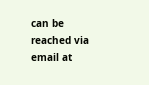can be reached via email at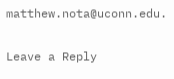matthew.nota@uconn.edu.

Leave a Reply